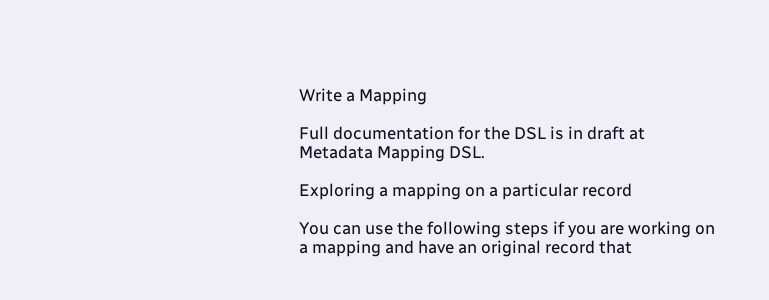Write a Mapping

Full documentation for the DSL is in draft at Metadata Mapping DSL.

Exploring a mapping on a particular record

You can use the following steps if you are working on a mapping and have an original record that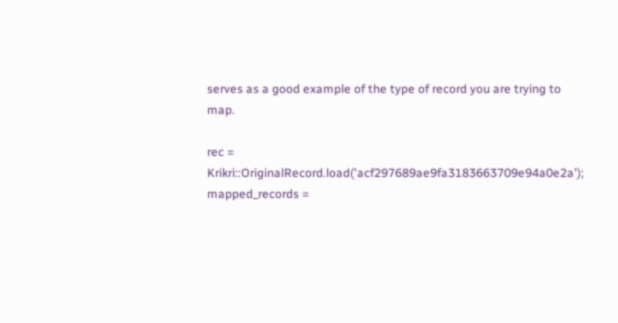serves as a good example of the type of record you are trying to map.

rec = Krikri::OriginalRecord.load('acf297689ae9fa3183663709e94a0e2a');
mapped_records =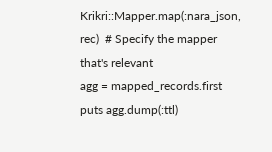Krikri::Mapper.map(:nara_json, rec)  # Specify the mapper that's relevant
agg = mapped_records.first
puts agg.dump(:ttl)